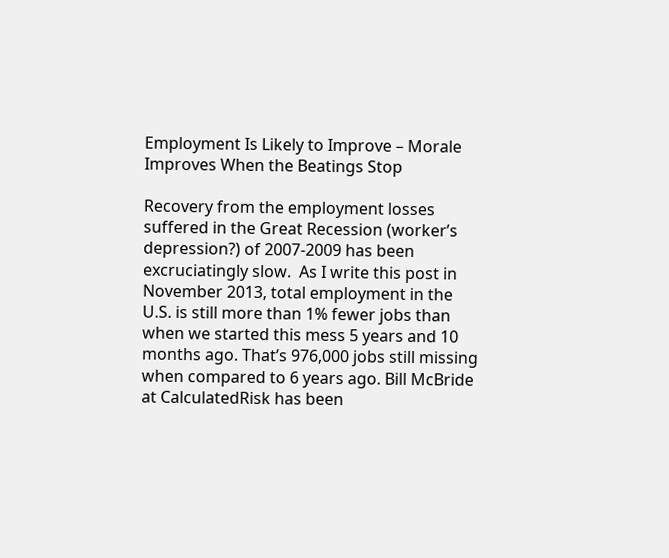Employment Is Likely to Improve – Morale Improves When the Beatings Stop

Recovery from the employment losses suffered in the Great Recession (worker’s depression?) of 2007-2009 has been excruciatingly slow.  As I write this post in November 2013, total employment in the U.S. is still more than 1% fewer jobs than when we started this mess 5 years and 10 months ago. That’s 976,000 jobs still missing when compared to 6 years ago. Bill McBride at CalculatedRisk has been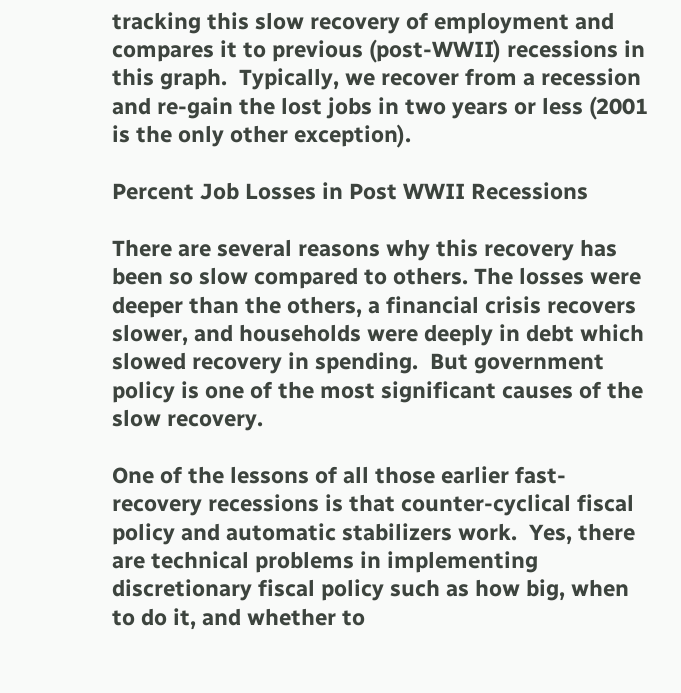tracking this slow recovery of employment and compares it to previous (post-WWII) recessions in this graph.  Typically, we recover from a recession and re-gain the lost jobs in two years or less (2001 is the only other exception).

Percent Job Losses in Post WWII Recessions

There are several reasons why this recovery has been so slow compared to others. The losses were deeper than the others, a financial crisis recovers slower, and households were deeply in debt which slowed recovery in spending.  But government policy is one of the most significant causes of the slow recovery.

One of the lessons of all those earlier fast-recovery recessions is that counter-cyclical fiscal policy and automatic stabilizers work.  Yes, there are technical problems in implementing discretionary fiscal policy such as how big, when to do it, and whether to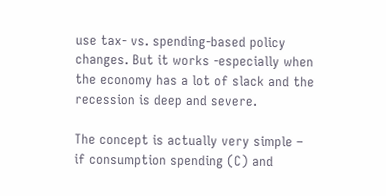use tax- vs. spending-based policy changes. But it works -especially when the economy has a lot of slack and the recession is deep and severe.

The concept is actually very simple – if consumption spending (C) and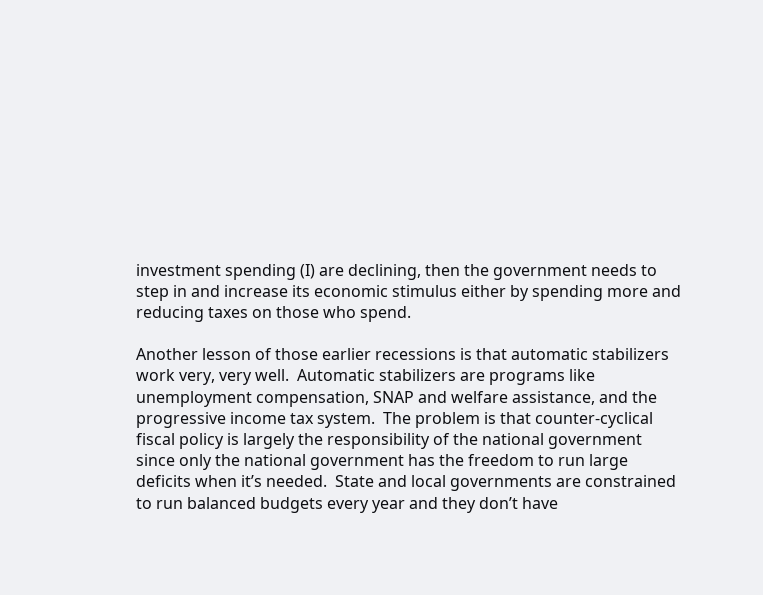investment spending (I) are declining, then the government needs to step in and increase its economic stimulus either by spending more and reducing taxes on those who spend.

Another lesson of those earlier recessions is that automatic stabilizers work very, very well.  Automatic stabilizers are programs like unemployment compensation, SNAP and welfare assistance, and the progressive income tax system.  The problem is that counter-cyclical fiscal policy is largely the responsibility of the national government since only the national government has the freedom to run large deficits when it’s needed.  State and local governments are constrained to run balanced budgets every year and they don’t have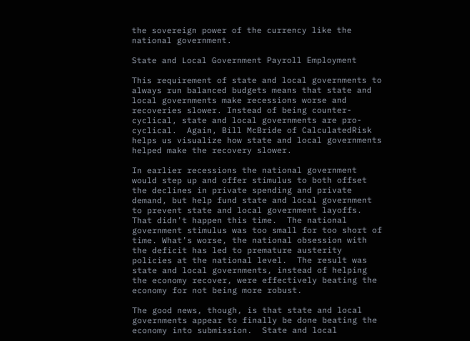the sovereign power of the currency like the national government.

State and Local Government Payroll Employment

This requirement of state and local governments to always run balanced budgets means that state and local governments make recessions worse and recoveries slower. Instead of being counter-cyclical, state and local governments are pro-cyclical.  Again, Bill McBride of CalculatedRisk helps us visualize how state and local governments helped make the recovery slower.

In earlier recessions the national government would step up and offer stimulus to both offset the declines in private spending and private demand, but help fund state and local government to prevent state and local government layoffs.  That didn’t happen this time.  The national government stimulus was too small for too short of time. What’s worse, the national obsession with the deficit has led to premature austerity policies at the national level.  The result was state and local governments, instead of helping the economy recover, were effectively beating the economy for not being more robust.

The good news, though, is that state and local governments appear to finally be done beating the economy into submission.  State and local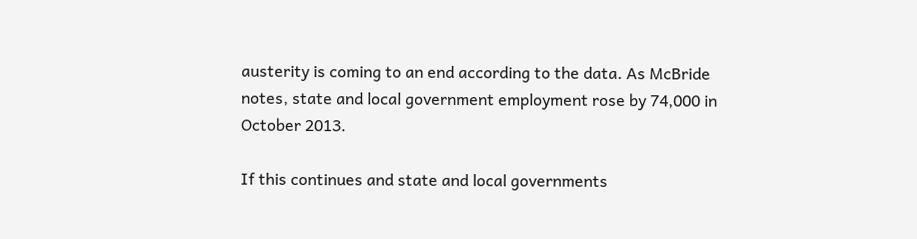austerity is coming to an end according to the data. As McBride notes, state and local government employment rose by 74,000 in October 2013.

If this continues and state and local governments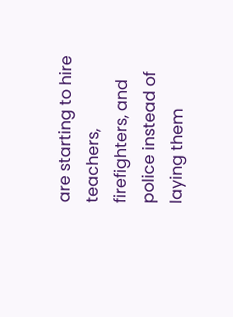are starting to hire teachers, firefighters, and police instead of laying them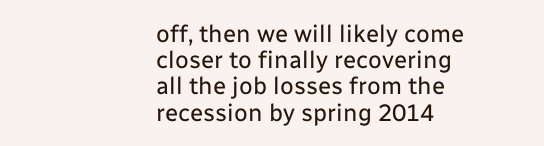off, then we will likely come closer to finally recovering all the job losses from the recession by spring 2014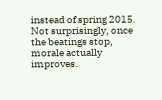instead of spring 2015.  Not surprisingly, once the beatings stop, morale actually improves.